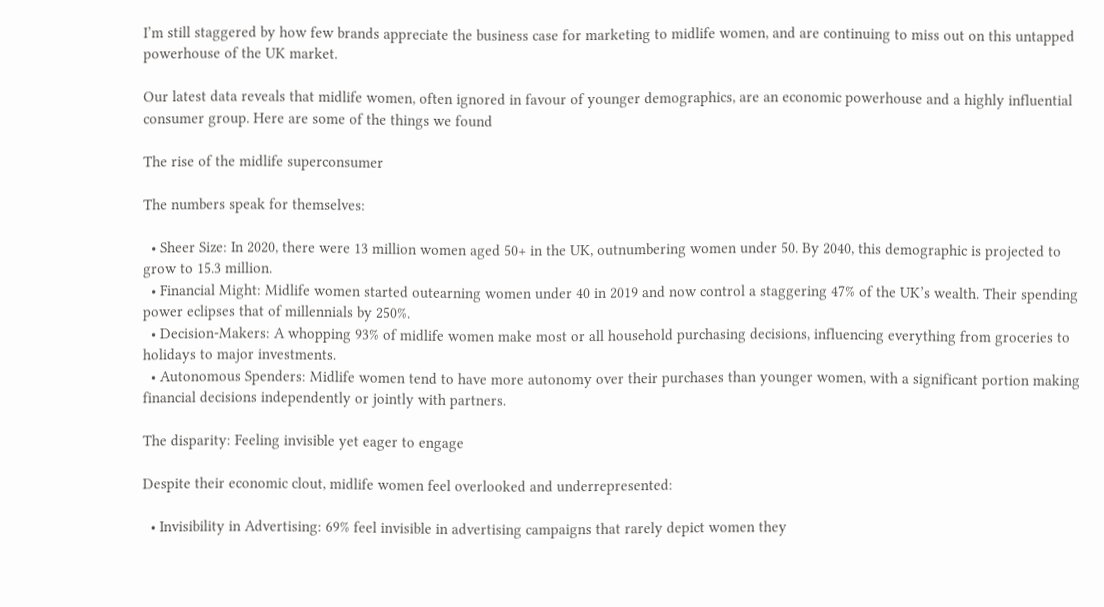I’m still staggered by how few brands appreciate the business case for marketing to midlife women, and are continuing to miss out on this untapped powerhouse of the UK market.

Our latest data reveals that midlife women, often ignored in favour of younger demographics, are an economic powerhouse and a highly influential consumer group. Here are some of the things we found

The rise of the midlife superconsumer

The numbers speak for themselves:

  • Sheer Size: In 2020, there were 13 million women aged 50+ in the UK, outnumbering women under 50. By 2040, this demographic is projected to grow to 15.3 million.
  • Financial Might: Midlife women started outearning women under 40 in 2019 and now control a staggering 47% of the UK’s wealth. Their spending power eclipses that of millennials by 250%.
  • Decision-Makers: A whopping 93% of midlife women make most or all household purchasing decisions, influencing everything from groceries to holidays to major investments.
  • Autonomous Spenders: Midlife women tend to have more autonomy over their purchases than younger women, with a significant portion making financial decisions independently or jointly with partners.

The disparity: Feeling invisible yet eager to engage

Despite their economic clout, midlife women feel overlooked and underrepresented:

  • Invisibility in Advertising: 69% feel invisible in advertising campaigns that rarely depict women they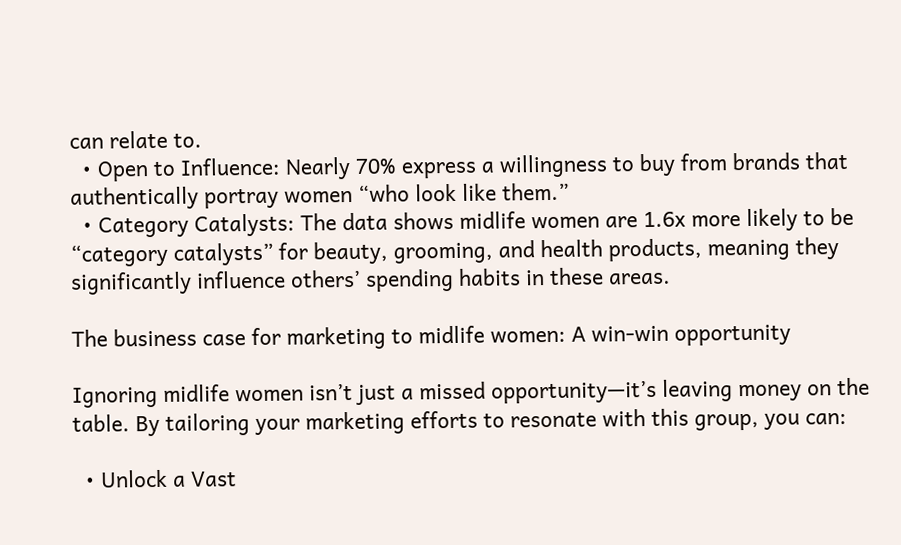can relate to.
  • Open to Influence: Nearly 70% express a willingness to buy from brands that authentically portray women “who look like them.”
  • Category Catalysts: The data shows midlife women are 1.6x more likely to be “category catalysts” for beauty, grooming, and health products, meaning they significantly influence others’ spending habits in these areas.

The business case for marketing to midlife women: A win-win opportunity

Ignoring midlife women isn’t just a missed opportunity—it’s leaving money on the table. By tailoring your marketing efforts to resonate with this group, you can:

  • Unlock a Vast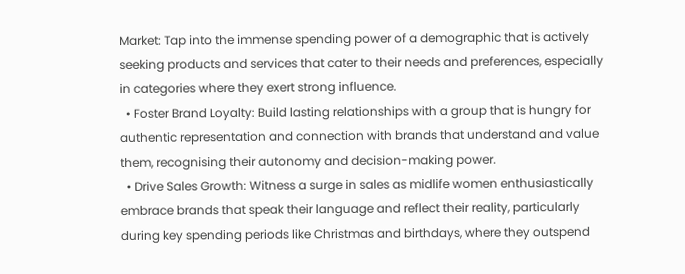Market: Tap into the immense spending power of a demographic that is actively seeking products and services that cater to their needs and preferences, especially in categories where they exert strong influence.
  • Foster Brand Loyalty: Build lasting relationships with a group that is hungry for authentic representation and connection with brands that understand and value them, recognising their autonomy and decision-making power.
  • Drive Sales Growth: Witness a surge in sales as midlife women enthusiastically embrace brands that speak their language and reflect their reality, particularly during key spending periods like Christmas and birthdays, where they outspend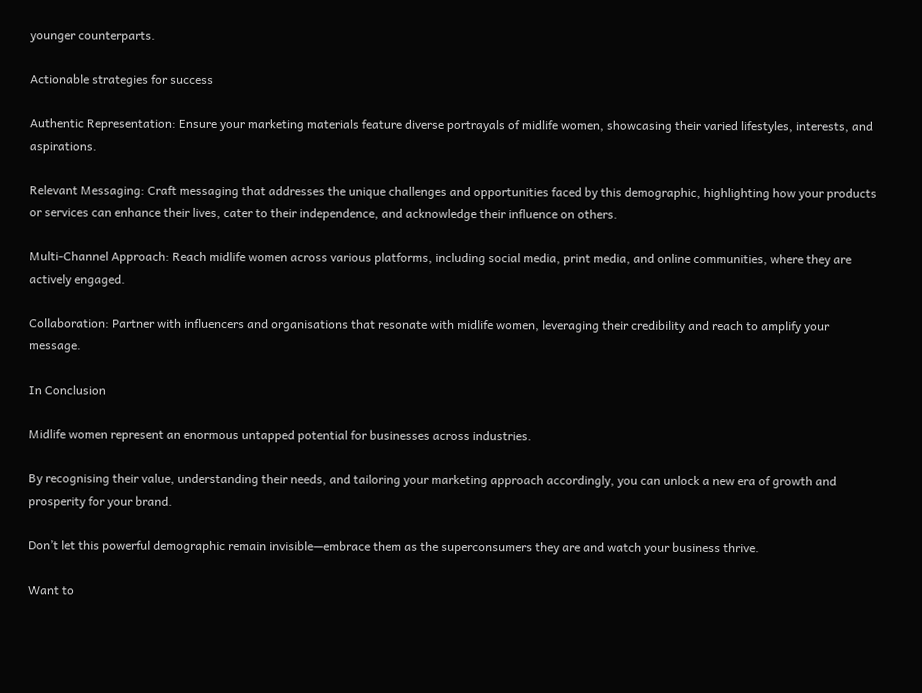younger counterparts.

Actionable strategies for success

Authentic Representation: Ensure your marketing materials feature diverse portrayals of midlife women, showcasing their varied lifestyles, interests, and aspirations.

Relevant Messaging: Craft messaging that addresses the unique challenges and opportunities faced by this demographic, highlighting how your products or services can enhance their lives, cater to their independence, and acknowledge their influence on others.

Multi-Channel Approach: Reach midlife women across various platforms, including social media, print media, and online communities, where they are actively engaged.

Collaboration: Partner with influencers and organisations that resonate with midlife women, leveraging their credibility and reach to amplify your message.

In Conclusion

Midlife women represent an enormous untapped potential for businesses across industries.

By recognising their value, understanding their needs, and tailoring your marketing approach accordingly, you can unlock a new era of growth and prosperity for your brand.

Don’t let this powerful demographic remain invisible—embrace them as the superconsumers they are and watch your business thrive.

Want to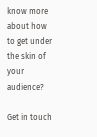know more about how to get under the skin of your audience?

Get in touch